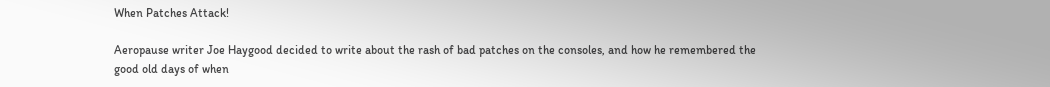When Patches Attack!

Aeropause writer Joe Haygood decided to write about the rash of bad patches on the consoles, and how he remembered the good old days of when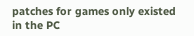patches for games only existed in the PC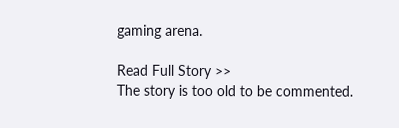gaming arena.

Read Full Story >>
The story is too old to be commented.